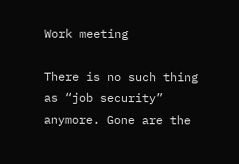Work meeting

There is no such thing as “job security” anymore. Gone are the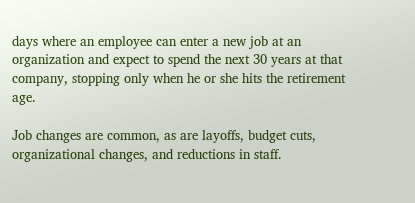days where an employee can enter a new job at an organization and expect to spend the next 30 years at that company, stopping only when he or she hits the retirement age.

Job changes are common, as are layoffs, budget cuts, organizational changes, and reductions in staff.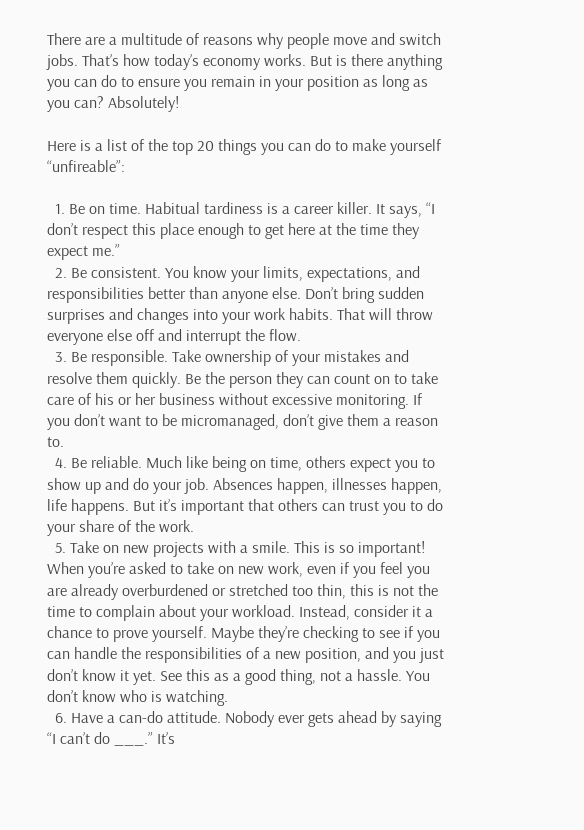There are a multitude of reasons why people move and switch jobs. That’s how today’s economy works. But is there anything you can do to ensure you remain in your position as long as you can? Absolutely!

Here is a list of the top 20 things you can do to make yourself “unfireable”:

  1. Be on time. Habitual tardiness is a career killer. It says, “I don’t respect this place enough to get here at the time they expect me.”
  2. Be consistent. You know your limits, expectations, and responsibilities better than anyone else. Don’t bring sudden surprises and changes into your work habits. That will throw everyone else off and interrupt the flow.
  3. Be responsible. Take ownership of your mistakes and resolve them quickly. Be the person they can count on to take care of his or her business without excessive monitoring. If you don’t want to be micromanaged, don’t give them a reason to.
  4. Be reliable. Much like being on time, others expect you to show up and do your job. Absences happen, illnesses happen, life happens. But it’s important that others can trust you to do your share of the work.
  5. Take on new projects with a smile. This is so important! When you’re asked to take on new work, even if you feel you are already overburdened or stretched too thin, this is not the time to complain about your workload. Instead, consider it a chance to prove yourself. Maybe they’re checking to see if you can handle the responsibilities of a new position, and you just don’t know it yet. See this as a good thing, not a hassle. You don’t know who is watching.
  6. Have a can-do attitude. Nobody ever gets ahead by saying “I can’t do ___.” It’s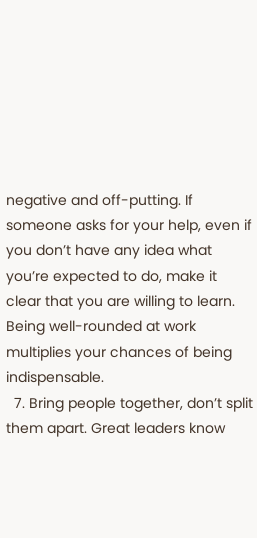negative and off-putting. If someone asks for your help, even if you don’t have any idea what you’re expected to do, make it clear that you are willing to learn. Being well-rounded at work multiplies your chances of being indispensable.
  7. Bring people together, don’t split them apart. Great leaders know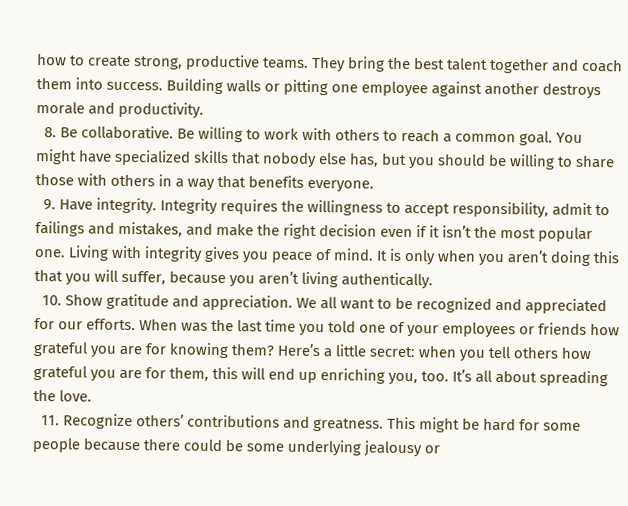how to create strong, productive teams. They bring the best talent together and coach them into success. Building walls or pitting one employee against another destroys morale and productivity.
  8. Be collaborative. Be willing to work with others to reach a common goal. You might have specialized skills that nobody else has, but you should be willing to share those with others in a way that benefits everyone.
  9. Have integrity. Integrity requires the willingness to accept responsibility, admit to failings and mistakes, and make the right decision even if it isn’t the most popular one. Living with integrity gives you peace of mind. It is only when you aren’t doing this that you will suffer, because you aren’t living authentically.
  10. Show gratitude and appreciation. We all want to be recognized and appreciated for our efforts. When was the last time you told one of your employees or friends how grateful you are for knowing them? Here’s a little secret: when you tell others how grateful you are for them, this will end up enriching you, too. It’s all about spreading the love.
  11. Recognize others’ contributions and greatness. This might be hard for some people because there could be some underlying jealousy or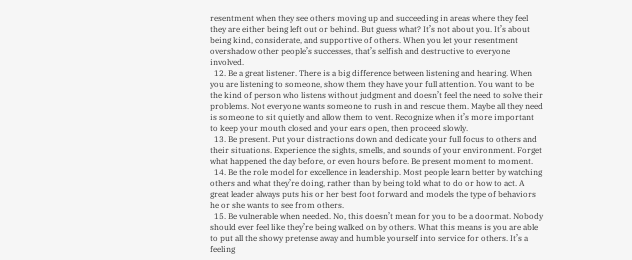resentment when they see others moving up and succeeding in areas where they feel they are either being left out or behind. But guess what? It’s not about you. It’s about being kind, considerate, and supportive of others. When you let your resentment overshadow other people’s successes, that’s selfish and destructive to everyone involved.
  12. Be a great listener. There is a big difference between listening and hearing. When you are listening to someone, show them they have your full attention. You want to be the kind of person who listens without judgment and doesn’t feel the need to solve their problems. Not everyone wants someone to rush in and rescue them. Maybe all they need is someone to sit quietly and allow them to vent. Recognize when it’s more important to keep your mouth closed and your ears open, then proceed slowly.
  13. Be present. Put your distractions down and dedicate your full focus to others and their situations. Experience the sights, smells, and sounds of your environment. Forget what happened the day before, or even hours before. Be present moment to moment.
  14. Be the role model for excellence in leadership. Most people learn better by watching others and what they’re doing, rather than by being told what to do or how to act. A great leader always puts his or her best foot forward and models the type of behaviors he or she wants to see from others.
  15. Be vulnerable when needed. No, this doesn’t mean for you to be a doormat. Nobody should ever feel like they’re being walked on by others. What this means is you are able to put all the showy pretense away and humble yourself into service for others. It’s a feeling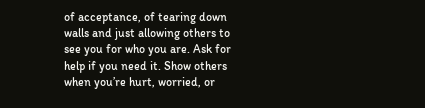of acceptance, of tearing down walls and just allowing others to see you for who you are. Ask for help if you need it. Show others when you’re hurt, worried, or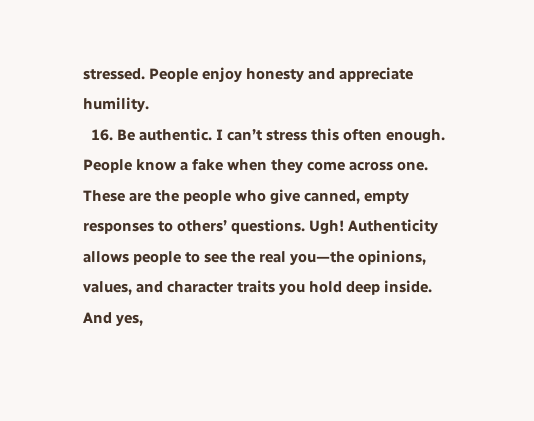stressed. People enjoy honesty and appreciate humility.
  16. Be authentic. I can’t stress this often enough. People know a fake when they come across one. These are the people who give canned, empty responses to others’ questions. Ugh! Authenticity allows people to see the real you—the opinions, values, and character traits you hold deep inside. And yes,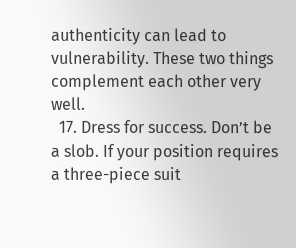authenticity can lead to vulnerability. These two things complement each other very well.
  17. Dress for success. Don’t be a slob. If your position requires a three-piece suit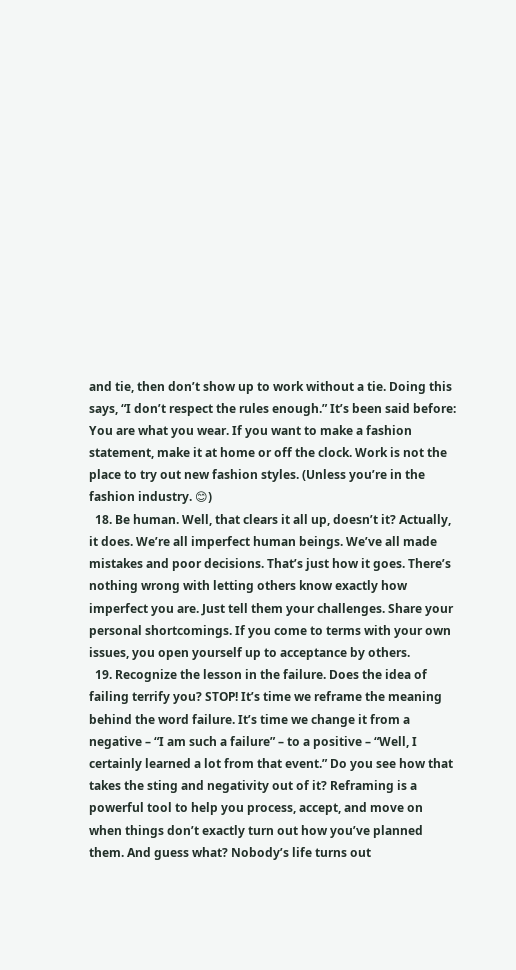and tie, then don’t show up to work without a tie. Doing this says, “I don’t respect the rules enough.” It’s been said before: You are what you wear. If you want to make a fashion statement, make it at home or off the clock. Work is not the place to try out new fashion styles. (Unless you’re in the fashion industry. 😊)
  18. Be human. Well, that clears it all up, doesn’t it? Actually, it does. We’re all imperfect human beings. We’ve all made mistakes and poor decisions. That’s just how it goes. There’s nothing wrong with letting others know exactly how imperfect you are. Just tell them your challenges. Share your personal shortcomings. If you come to terms with your own issues, you open yourself up to acceptance by others.
  19. Recognize the lesson in the failure. Does the idea of failing terrify you? STOP! It’s time we reframe the meaning behind the word failure. It’s time we change it from a negative – “I am such a failure” – to a positive – “Well, I certainly learned a lot from that event.” Do you see how that takes the sting and negativity out of it? Reframing is a powerful tool to help you process, accept, and move on when things don’t exactly turn out how you’ve planned them. And guess what? Nobody’s life turns out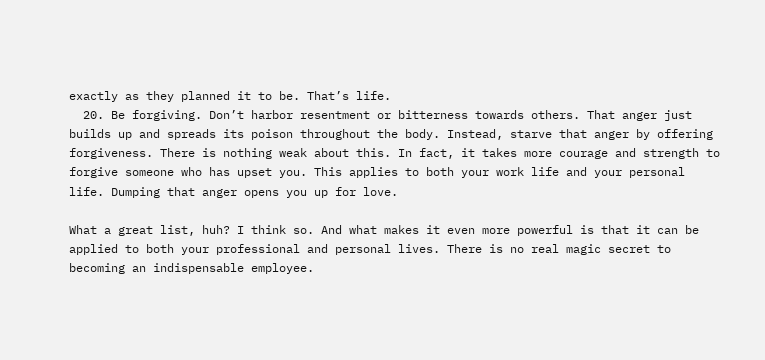exactly as they planned it to be. That’s life.
  20. Be forgiving. Don’t harbor resentment or bitterness towards others. That anger just builds up and spreads its poison throughout the body. Instead, starve that anger by offering forgiveness. There is nothing weak about this. In fact, it takes more courage and strength to forgive someone who has upset you. This applies to both your work life and your personal life. Dumping that anger opens you up for love.

What a great list, huh? I think so. And what makes it even more powerful is that it can be applied to both your professional and personal lives. There is no real magic secret to becoming an indispensable employee.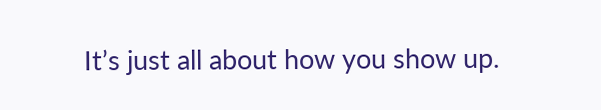It’s just all about how you show up.